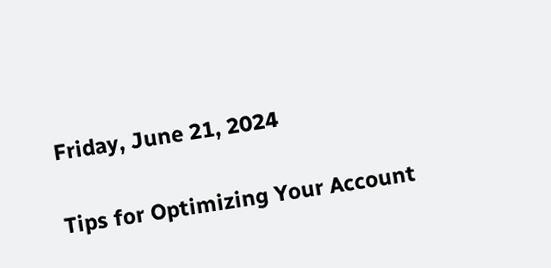Friday, June 21, 2024

Tips for Optimizing Your Account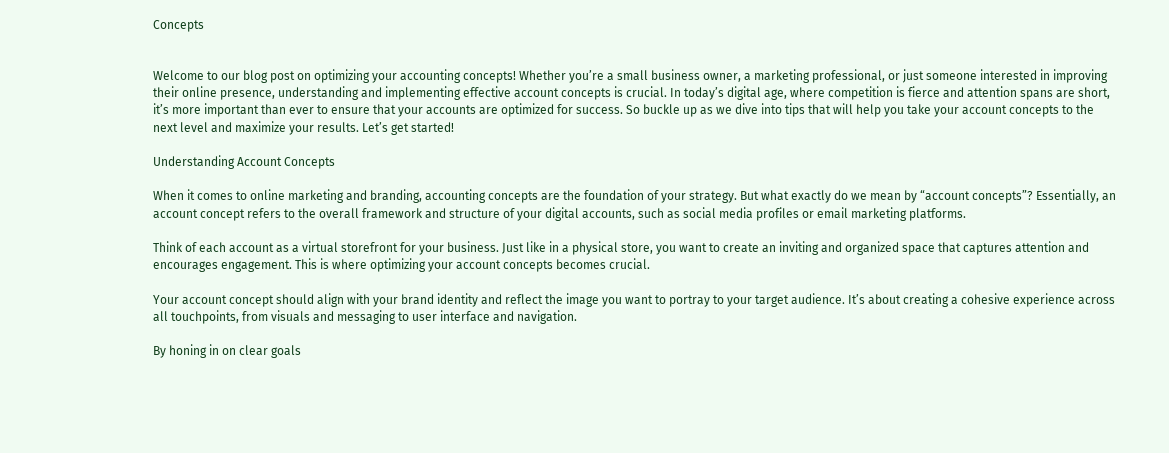Concepts


Welcome to our blog post on optimizing your accounting concepts! Whether you’re a small business owner, a marketing professional, or just someone interested in improving their online presence, understanding and implementing effective account concepts is crucial. In today’s digital age, where competition is fierce and attention spans are short, it’s more important than ever to ensure that your accounts are optimized for success. So buckle up as we dive into tips that will help you take your account concepts to the next level and maximize your results. Let’s get started!

Understanding Account Concepts

When it comes to online marketing and branding, accounting concepts are the foundation of your strategy. But what exactly do we mean by “account concepts”? Essentially, an account concept refers to the overall framework and structure of your digital accounts, such as social media profiles or email marketing platforms.

Think of each account as a virtual storefront for your business. Just like in a physical store, you want to create an inviting and organized space that captures attention and encourages engagement. This is where optimizing your account concepts becomes crucial.

Your account concept should align with your brand identity and reflect the image you want to portray to your target audience. It’s about creating a cohesive experience across all touchpoints, from visuals and messaging to user interface and navigation.

By honing in on clear goals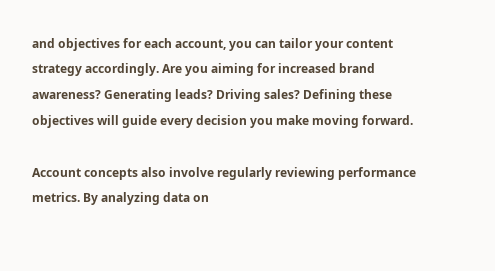and objectives for each account, you can tailor your content strategy accordingly. Are you aiming for increased brand awareness? Generating leads? Driving sales? Defining these objectives will guide every decision you make moving forward.

Account concepts also involve regularly reviewing performance metrics. By analyzing data on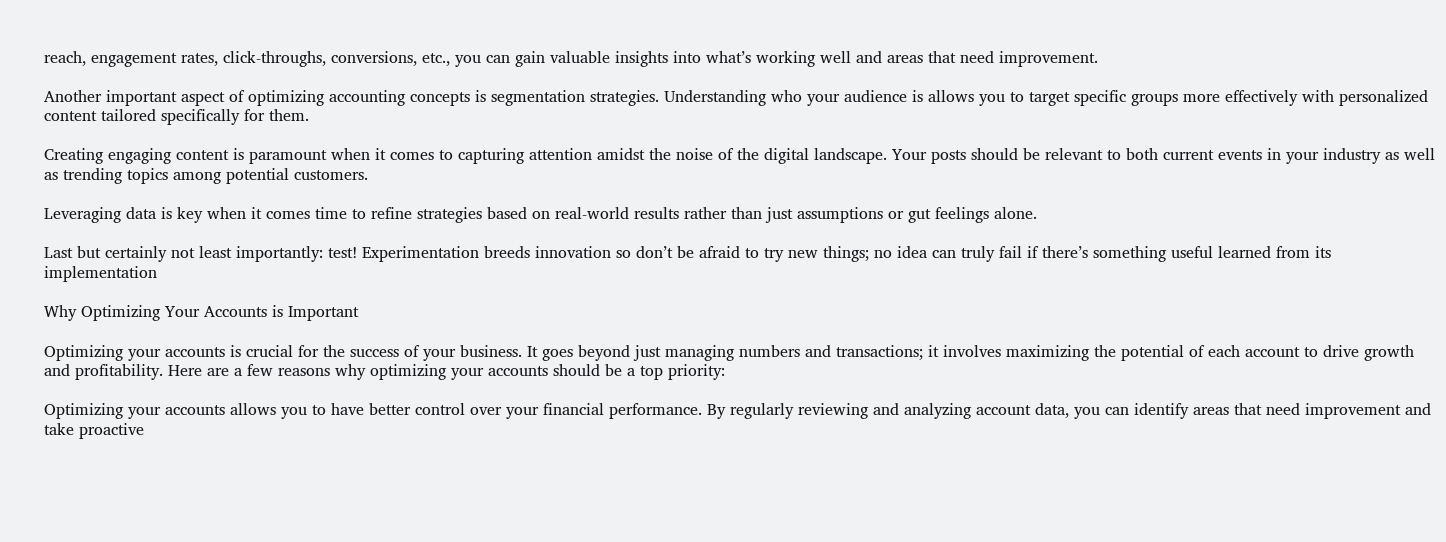reach, engagement rates, click-throughs, conversions, etc., you can gain valuable insights into what’s working well and areas that need improvement.

Another important aspect of optimizing accounting concepts is segmentation strategies. Understanding who your audience is allows you to target specific groups more effectively with personalized content tailored specifically for them.

Creating engaging content is paramount when it comes to capturing attention amidst the noise of the digital landscape. Your posts should be relevant to both current events in your industry as well as trending topics among potential customers.

Leveraging data is key when it comes time to refine strategies based on real-world results rather than just assumptions or gut feelings alone.

Last but certainly not least importantly: test! Experimentation breeds innovation so don’t be afraid to try new things; no idea can truly fail if there’s something useful learned from its implementation

Why Optimizing Your Accounts is Important

Optimizing your accounts is crucial for the success of your business. It goes beyond just managing numbers and transactions; it involves maximizing the potential of each account to drive growth and profitability. Here are a few reasons why optimizing your accounts should be a top priority:

Optimizing your accounts allows you to have better control over your financial performance. By regularly reviewing and analyzing account data, you can identify areas that need improvement and take proactive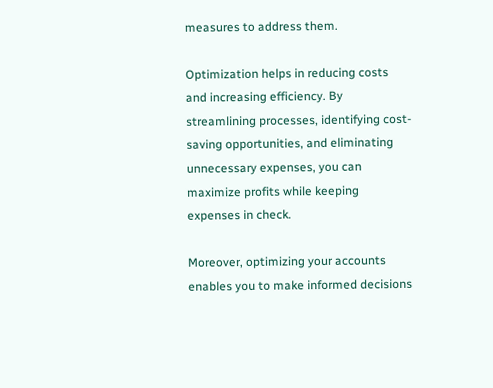measures to address them.

Optimization helps in reducing costs and increasing efficiency. By streamlining processes, identifying cost-saving opportunities, and eliminating unnecessary expenses, you can maximize profits while keeping expenses in check.

Moreover, optimizing your accounts enables you to make informed decisions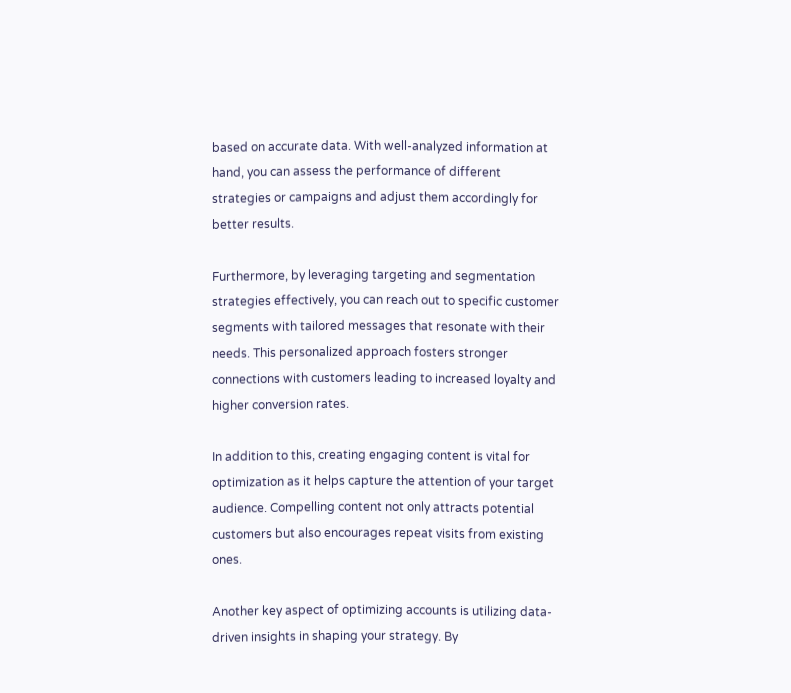based on accurate data. With well-analyzed information at hand, you can assess the performance of different strategies or campaigns and adjust them accordingly for better results.

Furthermore, by leveraging targeting and segmentation strategies effectively, you can reach out to specific customer segments with tailored messages that resonate with their needs. This personalized approach fosters stronger connections with customers leading to increased loyalty and higher conversion rates.

In addition to this, creating engaging content is vital for optimization as it helps capture the attention of your target audience. Compelling content not only attracts potential customers but also encourages repeat visits from existing ones.

Another key aspect of optimizing accounts is utilizing data-driven insights in shaping your strategy. By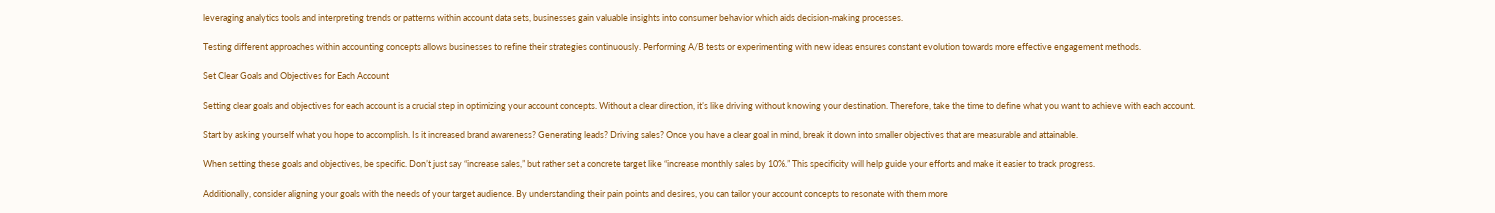leveraging analytics tools and interpreting trends or patterns within account data sets, businesses gain valuable insights into consumer behavior which aids decision-making processes.

Testing different approaches within accounting concepts allows businesses to refine their strategies continuously. Performing A/B tests or experimenting with new ideas ensures constant evolution towards more effective engagement methods.

Set Clear Goals and Objectives for Each Account

Setting clear goals and objectives for each account is a crucial step in optimizing your account concepts. Without a clear direction, it’s like driving without knowing your destination. Therefore, take the time to define what you want to achieve with each account.

Start by asking yourself what you hope to accomplish. Is it increased brand awareness? Generating leads? Driving sales? Once you have a clear goal in mind, break it down into smaller objectives that are measurable and attainable.

When setting these goals and objectives, be specific. Don’t just say “increase sales,” but rather set a concrete target like “increase monthly sales by 10%.” This specificity will help guide your efforts and make it easier to track progress.

Additionally, consider aligning your goals with the needs of your target audience. By understanding their pain points and desires, you can tailor your account concepts to resonate with them more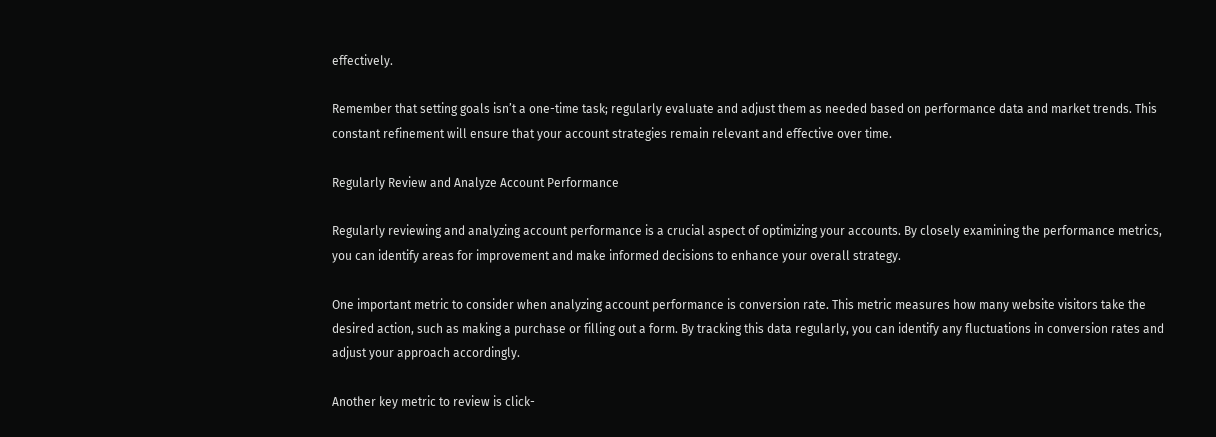effectively.

Remember that setting goals isn’t a one-time task; regularly evaluate and adjust them as needed based on performance data and market trends. This constant refinement will ensure that your account strategies remain relevant and effective over time.

Regularly Review and Analyze Account Performance

Regularly reviewing and analyzing account performance is a crucial aspect of optimizing your accounts. By closely examining the performance metrics, you can identify areas for improvement and make informed decisions to enhance your overall strategy.

One important metric to consider when analyzing account performance is conversion rate. This metric measures how many website visitors take the desired action, such as making a purchase or filling out a form. By tracking this data regularly, you can identify any fluctuations in conversion rates and adjust your approach accordingly.

Another key metric to review is click-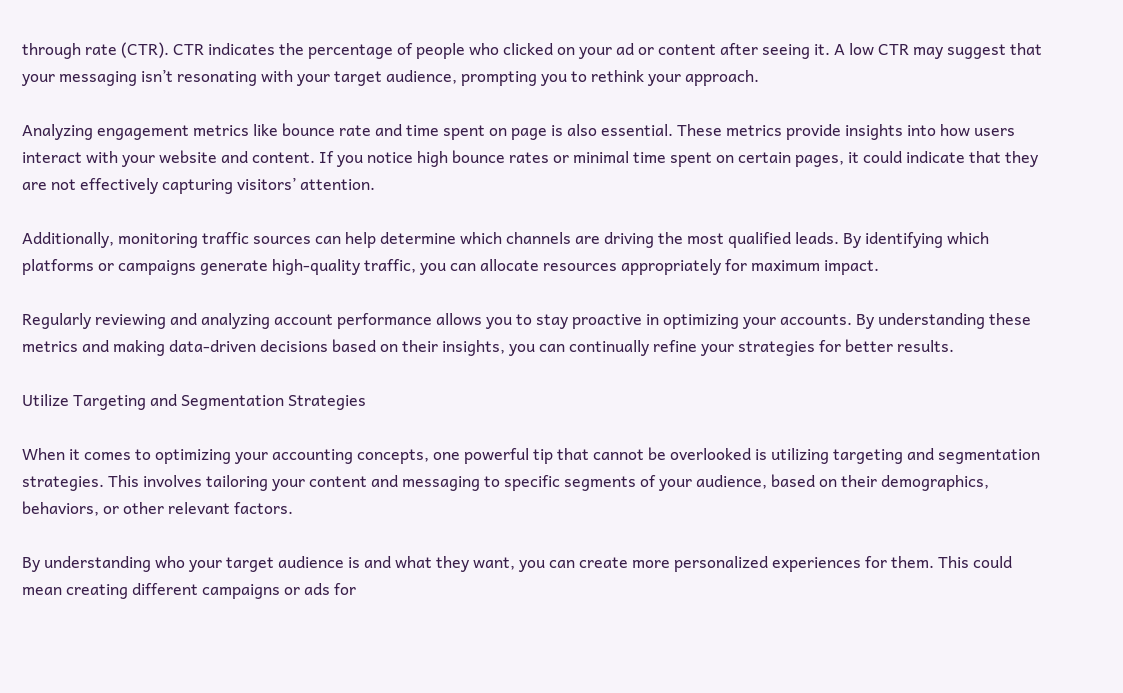through rate (CTR). CTR indicates the percentage of people who clicked on your ad or content after seeing it. A low CTR may suggest that your messaging isn’t resonating with your target audience, prompting you to rethink your approach.

Analyzing engagement metrics like bounce rate and time spent on page is also essential. These metrics provide insights into how users interact with your website and content. If you notice high bounce rates or minimal time spent on certain pages, it could indicate that they are not effectively capturing visitors’ attention.

Additionally, monitoring traffic sources can help determine which channels are driving the most qualified leads. By identifying which platforms or campaigns generate high-quality traffic, you can allocate resources appropriately for maximum impact.

Regularly reviewing and analyzing account performance allows you to stay proactive in optimizing your accounts. By understanding these metrics and making data-driven decisions based on their insights, you can continually refine your strategies for better results.

Utilize Targeting and Segmentation Strategies

When it comes to optimizing your accounting concepts, one powerful tip that cannot be overlooked is utilizing targeting and segmentation strategies. This involves tailoring your content and messaging to specific segments of your audience, based on their demographics, behaviors, or other relevant factors.

By understanding who your target audience is and what they want, you can create more personalized experiences for them. This could mean creating different campaigns or ads for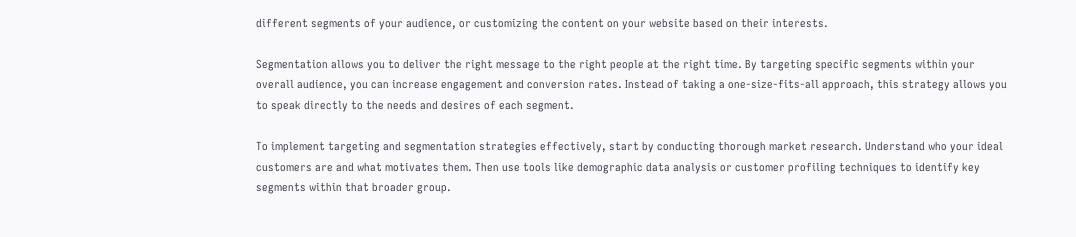different segments of your audience, or customizing the content on your website based on their interests.

Segmentation allows you to deliver the right message to the right people at the right time. By targeting specific segments within your overall audience, you can increase engagement and conversion rates. Instead of taking a one-size-fits-all approach, this strategy allows you to speak directly to the needs and desires of each segment.

To implement targeting and segmentation strategies effectively, start by conducting thorough market research. Understand who your ideal customers are and what motivates them. Then use tools like demographic data analysis or customer profiling techniques to identify key segments within that broader group.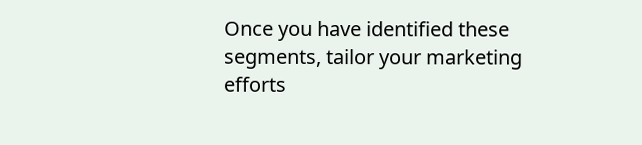Once you have identified these segments, tailor your marketing efforts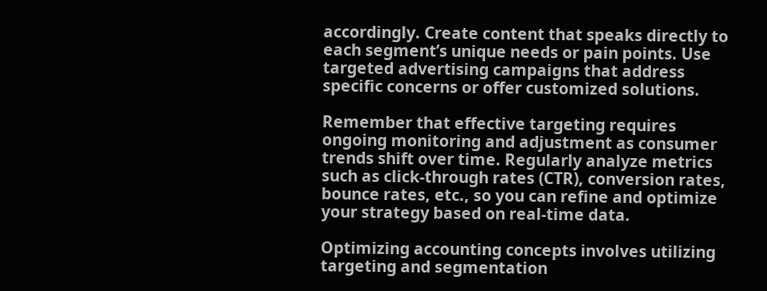accordingly. Create content that speaks directly to each segment’s unique needs or pain points. Use targeted advertising campaigns that address specific concerns or offer customized solutions.

Remember that effective targeting requires ongoing monitoring and adjustment as consumer trends shift over time. Regularly analyze metrics such as click-through rates (CTR), conversion rates, bounce rates, etc., so you can refine and optimize your strategy based on real-time data.

Optimizing accounting concepts involves utilizing targeting and segmentation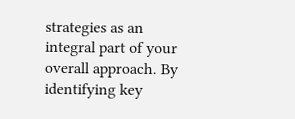strategies as an integral part of your overall approach. By identifying key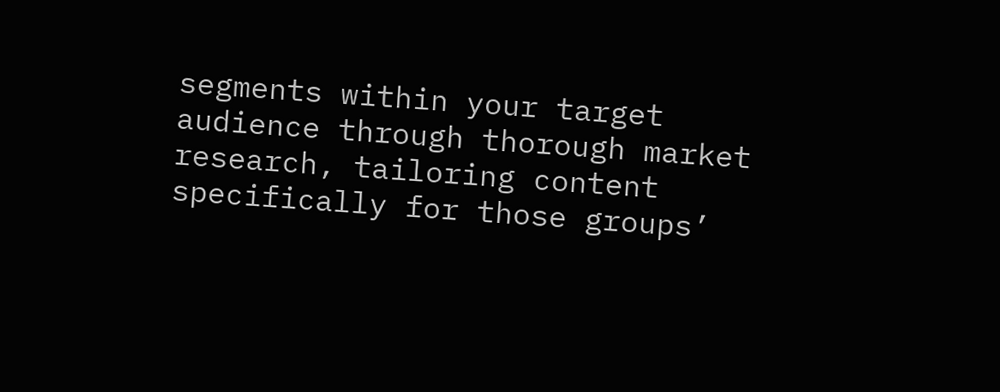segments within your target audience through thorough market research, tailoring content specifically for those groups’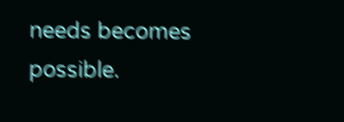needs becomes possible.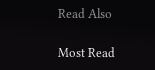Read Also

Most Read